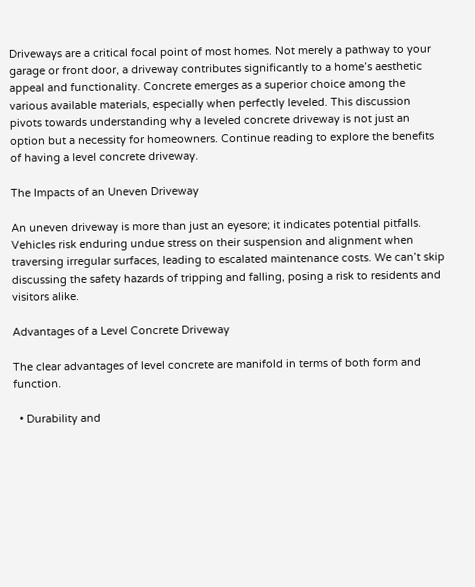Driveways are a critical focal point of most homes. Not merely a pathway to your garage or front door, a driveway contributes significantly to a home’s aesthetic appeal and functionality. Concrete emerges as a superior choice among the various available materials, especially when perfectly leveled. This discussion pivots towards understanding why a leveled concrete driveway is not just an option but a necessity for homeowners. Continue reading to explore the benefits of having a level concrete driveway.

The Impacts of an Uneven Driveway

An uneven driveway is more than just an eyesore; it indicates potential pitfalls. Vehicles risk enduring undue stress on their suspension and alignment when traversing irregular surfaces, leading to escalated maintenance costs. We can’t skip discussing the safety hazards of tripping and falling, posing a risk to residents and visitors alike.

Advantages of a Level Concrete Driveway

The clear advantages of level concrete are manifold in terms of both form and function.

  • Durability and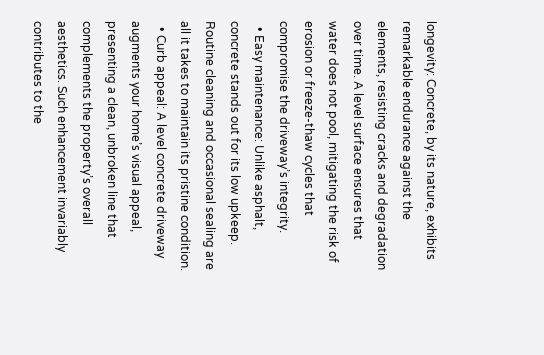longevity: Concrete, by its nature, exhibits remarkable endurance against the elements, resisting cracks and degradation over time. A level surface ensures that water does not pool, mitigating the risk of erosion or freeze-thaw cycles that compromise the driveway’s integrity.
  • Easy maintenance: Unlike asphalt, concrete stands out for its low upkeep. Routine cleaning and occasional sealing are all it takes to maintain its pristine condition.
  • Curb appeal: A level concrete driveway augments your home’s visual appeal, presenting a clean, unbroken line that complements the property’s overall aesthetics. Such enhancement invariably contributes to the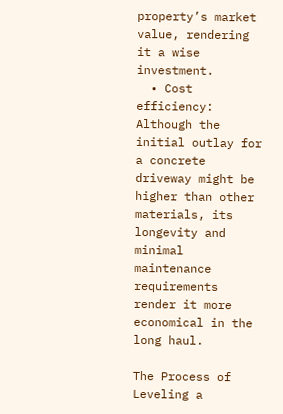property’s market value, rendering it a wise investment.
  • Cost efficiency: Although the initial outlay for a concrete driveway might be higher than other materials, its longevity and minimal maintenance requirements render it more economical in the long haul.

The Process of Leveling a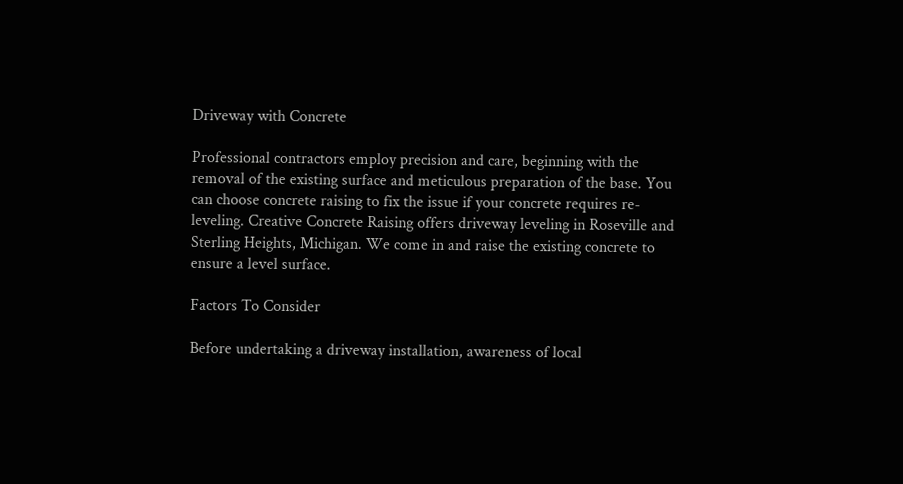Driveway with Concrete

Professional contractors employ precision and care, beginning with the removal of the existing surface and meticulous preparation of the base. You can choose concrete raising to fix the issue if your concrete requires re-leveling. Creative Concrete Raising offers driveway leveling in Roseville and Sterling Heights, Michigan. We come in and raise the existing concrete to ensure a level surface.

Factors To Consider

Before undertaking a driveway installation, awareness of local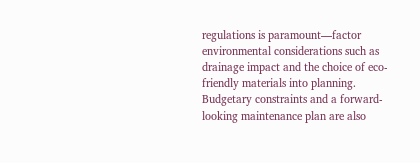regulations is paramount—factor environmental considerations such as drainage impact and the choice of eco-friendly materials into planning. Budgetary constraints and a forward-looking maintenance plan are also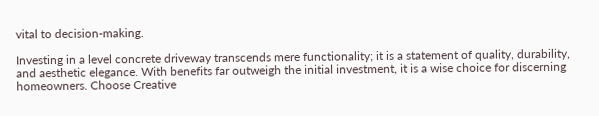vital to decision-making.

Investing in a level concrete driveway transcends mere functionality; it is a statement of quality, durability, and aesthetic elegance. With benefits far outweigh the initial investment, it is a wise choice for discerning homeowners. Choose Creative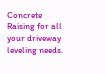Concrete Raising for all your driveway leveling needs.